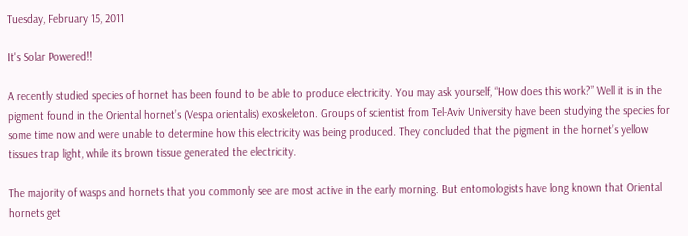Tuesday, February 15, 2011

It's Solar Powered!!

A recently studied species of hornet has been found to be able to produce electricity. You may ask yourself, “How does this work?” Well it is in the pigment found in the Oriental hornet’s (Vespa orientalis) exoskeleton. Groups of scientist from Tel-Aviv University have been studying the species for some time now and were unable to determine how this electricity was being produced. They concluded that the pigment in the hornet’s yellow tissues trap light, while its brown tissue generated the electricity.

The majority of wasps and hornets that you commonly see are most active in the early morning. But entomologists have long known that Oriental hornets get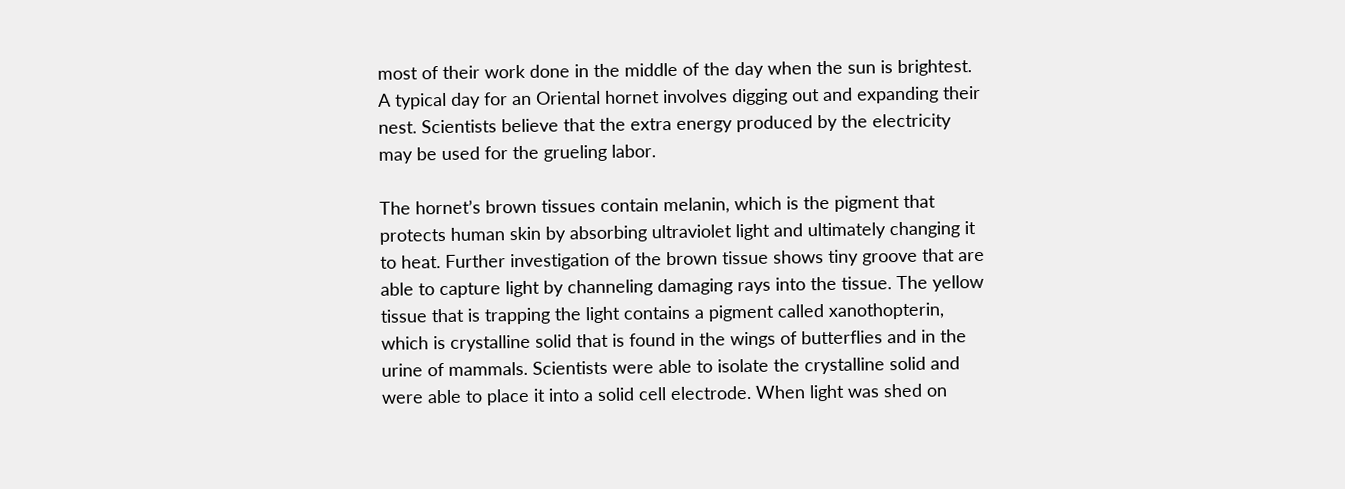most of their work done in the middle of the day when the sun is brightest. A typical day for an Oriental hornet involves digging out and expanding their nest. Scientists believe that the extra energy produced by the electricity may be used for the grueling labor.

The hornet’s brown tissues contain melanin, which is the pigment that protects human skin by absorbing ultraviolet light and ultimately changing it to heat. Further investigation of the brown tissue shows tiny groove that are able to capture light by channeling damaging rays into the tissue. The yellow tissue that is trapping the light contains a pigment called xanothopterin, which is crystalline solid that is found in the wings of butterflies and in the urine of mammals. Scientists were able to isolate the crystalline solid and were able to place it into a solid cell electrode. When light was shed on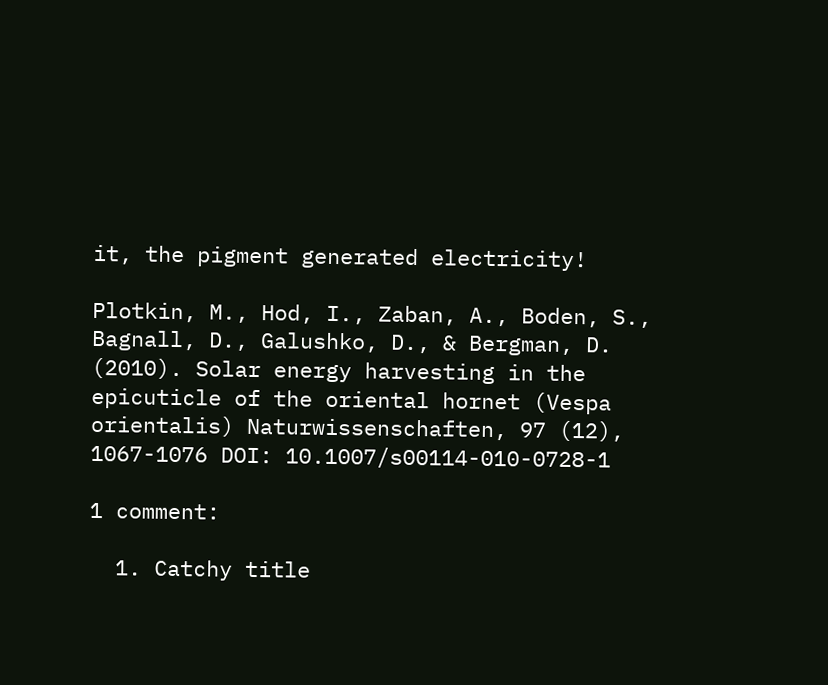it, the pigment generated electricity!

Plotkin, M., Hod, I., Zaban, A., Boden, S., Bagnall, D., Galushko, D., & Bergman, D. (2010). Solar energy harvesting in the epicuticle of the oriental hornet (Vespa orientalis) Naturwissenschaften, 97 (12), 1067-1076 DOI: 10.1007/s00114-010-0728-1

1 comment:

  1. Catchy title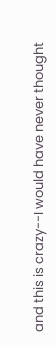and this is crazy--I would have never thought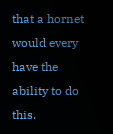that a hornet would every have the ability to do this.